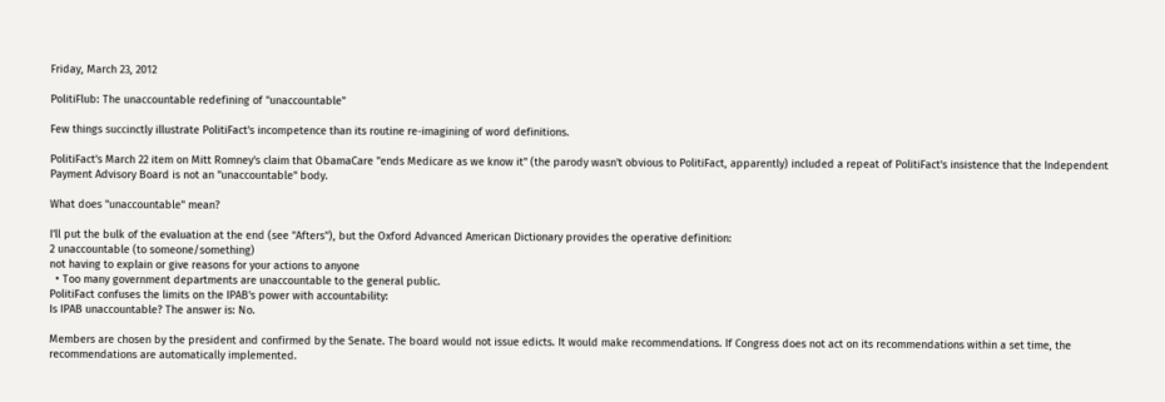Friday, March 23, 2012

PolitiFlub: The unaccountable redefining of "unaccountable"

Few things succinctly illustrate PolitiFact's incompetence than its routine re-imagining of word definitions.

PolitiFact's March 22 item on Mitt Romney's claim that ObamaCare "ends Medicare as we know it" (the parody wasn't obvious to PolitiFact, apparently) included a repeat of PolitiFact's insistence that the Independent Payment Advisory Board is not an "unaccountable" body.

What does "unaccountable" mean?

I'll put the bulk of the evaluation at the end (see "Afters"), but the Oxford Advanced American Dictionary provides the operative definition:
2 unaccountable (to someone/something)
not having to explain or give reasons for your actions to anyone
  • Too many government departments are unaccountable to the general public.
PolitiFact confuses the limits on the IPAB's power with accountability:
Is IPAB unaccountable? The answer is: No.

Members are chosen by the president and confirmed by the Senate. The board would not issue edicts. It would make recommendations. If Congress does not act on its recommendations within a set time, the recommendations are automatically implemented.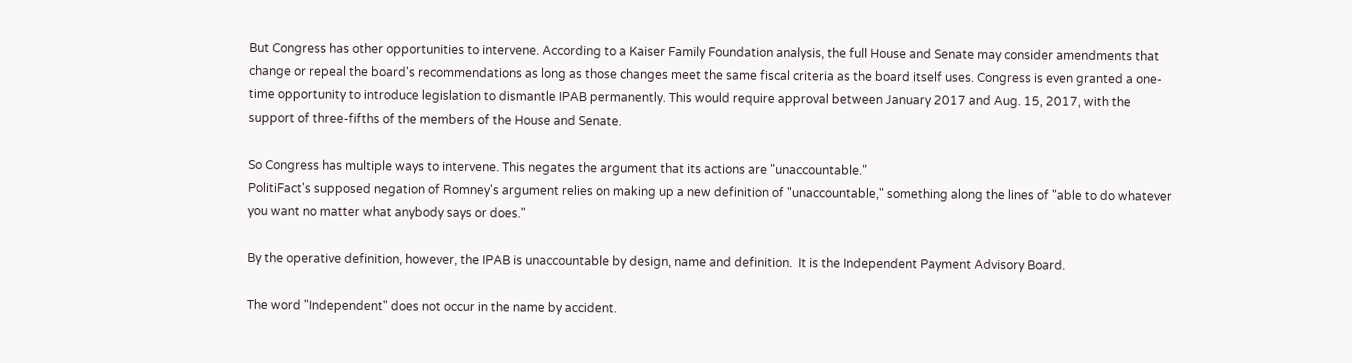But Congress has other opportunities to intervene. According to a Kaiser Family Foundation analysis, the full House and Senate may consider amendments that change or repeal the board's recommendations as long as those changes meet the same fiscal criteria as the board itself uses. Congress is even granted a one-time opportunity to introduce legislation to dismantle IPAB permanently. This would require approval between January 2017 and Aug. 15, 2017, with the support of three-fifths of the members of the House and Senate.

So Congress has multiple ways to intervene. This negates the argument that its actions are "unaccountable."
PolitiFact's supposed negation of Romney's argument relies on making up a new definition of "unaccountable," something along the lines of "able to do whatever you want no matter what anybody says or does."

By the operative definition, however, the IPAB is unaccountable by design, name and definition.  It is the Independent Payment Advisory Board.

The word "Independent" does not occur in the name by accident.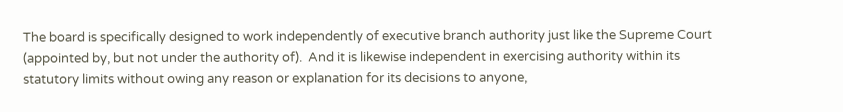The board is specifically designed to work independently of executive branch authority just like the Supreme Court (appointed by, but not under the authority of).  And it is likewise independent in exercising authority within its statutory limits without owing any reason or explanation for its decisions to anyone,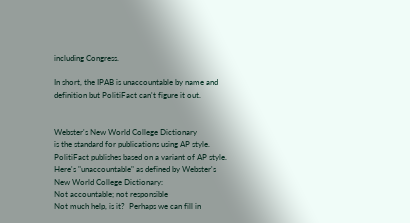including Congress.

In short, the IPAB is unaccountable by name and definition but PolitiFact can't figure it out.


Webster's New World College Dictionary
is the standard for publications using AP style.  PolitiFact publishes based on a variant of AP style.  Here's "unaccountable" as defined by Webster's New World College Dictionary:
Not accountable; not responsible
Not much help, is it?  Perhaps we can fill in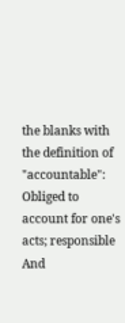the blanks with the definition of "accountable":
Obliged to account for one's acts; responsible
And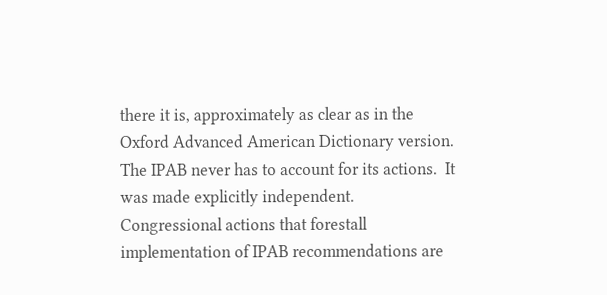there it is, approximately as clear as in the Oxford Advanced American Dictionary version.  The IPAB never has to account for its actions.  It was made explicitly independent.  Congressional actions that forestall implementation of IPAB recommendations are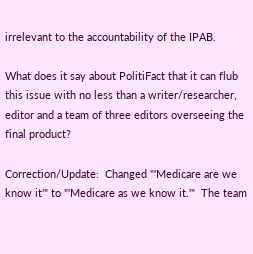irrelevant to the accountability of the IPAB.

What does it say about PolitiFact that it can flub this issue with no less than a writer/researcher, editor and a team of three editors overseeing the final product?

Correction/Update:  Changed "'Medicare are we know it'" to "'Medicare as we know it.'"  The team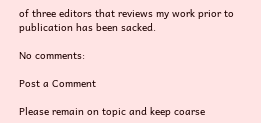of three editors that reviews my work prior to publication has been sacked.

No comments:

Post a Comment

Please remain on topic and keep coarse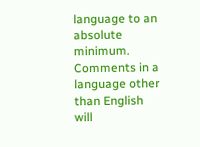language to an absolute minimum. Comments in a language other than English will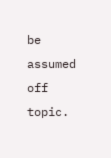be assumed off topic.